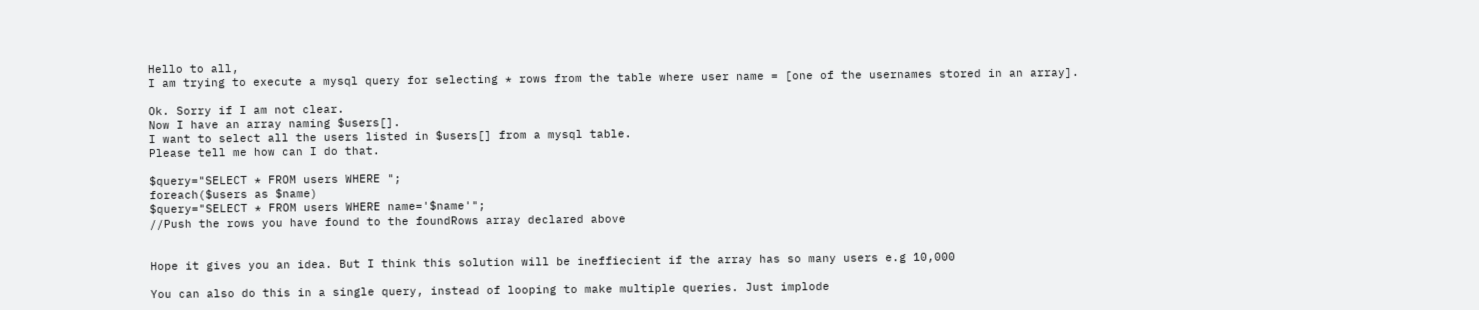Hello to all,
I am trying to execute a mysql query for selecting * rows from the table where user name = [one of the usernames stored in an array].

Ok. Sorry if I am not clear.
Now I have an array naming $users[].
I want to select all the users listed in $users[] from a mysql table.
Please tell me how can I do that.

$query="SELECT * FROM users WHERE ";
foreach($users as $name)
$query="SELECT * FROM users WHERE name='$name'";
//Push the rows you have found to the foundRows array declared above


Hope it gives you an idea. But I think this solution will be ineffiecient if the array has so many users e.g 10,000

You can also do this in a single query, instead of looping to make multiple queries. Just implode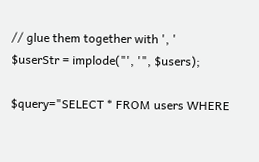// glue them together with ', '
$userStr = implode("', '", $users);

$query="SELECT * FROM users WHERE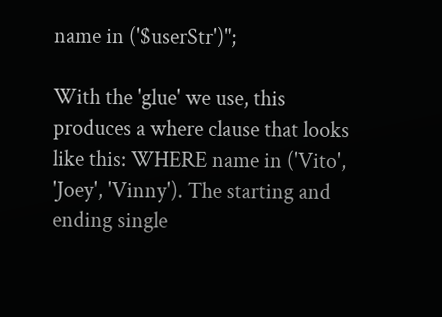name in ('$userStr')";

With the 'glue' we use, this produces a where clause that looks like this: WHERE name in ('Vito', 'Joey', 'Vinny'). The starting and ending single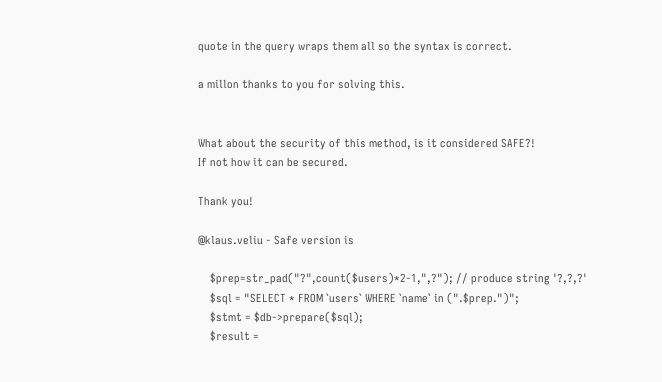quote in the query wraps them all so the syntax is correct.

a millon thanks to you for solving this.


What about the security of this method, is it considered SAFE?!
If not how it can be secured.

Thank you!

@klaus.veliu - Safe version is

    $prep=str_pad("?",count($users)*2-1,",?"); // produce string '?,?,?'
    $sql = "SELECT * FROM `users` WHERE `name` in (".$prep.")";
    $stmt = $db->prepare($sql);
    $result =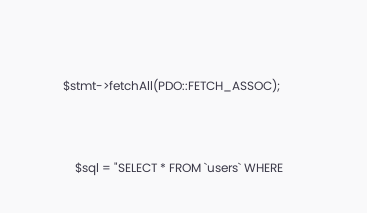$stmt->fetchAll(PDO::FETCH_ASSOC);


    $sql = "SELECT * FROM `users` WHERE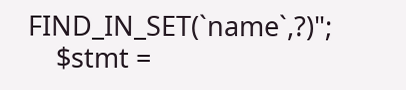FIND_IN_SET(`name`,?)";
    $stmt =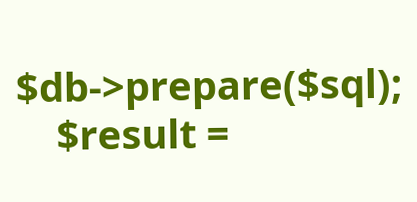$db->prepare($sql);
    $result =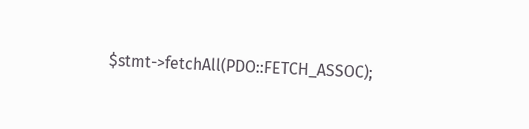$stmt->fetchAll(PDO::FETCH_ASSOC);